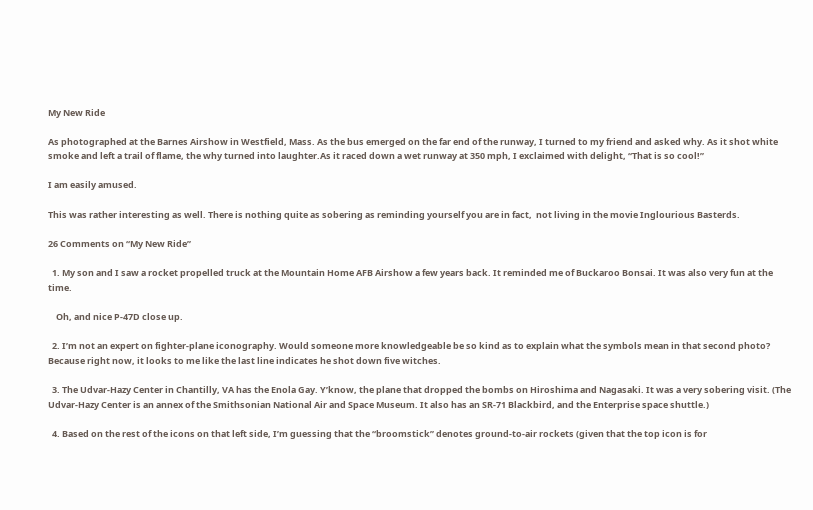My New Ride

As photographed at the Barnes Airshow in Westfield, Mass. As the bus emerged on the far end of the runway, I turned to my friend and asked why. As it shot white smoke and left a trail of flame, the why turned into laughter.As it raced down a wet runway at 350 mph, I exclaimed with delight, “That is so cool!”

I am easily amused.

This was rather interesting as well. There is nothing quite as sobering as reminding yourself you are in fact,  not living in the movie Inglourious Basterds.

26 Comments on “My New Ride”

  1. My son and I saw a rocket propelled truck at the Mountain Home AFB Airshow a few years back. It reminded me of Buckaroo Bonsai. It was also very fun at the time.

    Oh, and nice P-47D close up.

  2. I’m not an expert on fighter-plane iconography. Would someone more knowledgeable be so kind as to explain what the symbols mean in that second photo? Because right now, it looks to me like the last line indicates he shot down five witches.

  3. The Udvar-Hazy Center in Chantilly, VA has the Enola Gay. Y’know, the plane that dropped the bombs on Hiroshima and Nagasaki. It was a very sobering visit. (The Udvar-Hazy Center is an annex of the Smithsonian National Air and Space Museum. It also has an SR-71 Blackbird, and the Enterprise space shuttle.)

  4. Based on the rest of the icons on that left side, I’m guessing that the “broomstick” denotes ground-to-air rockets (given that the top icon is for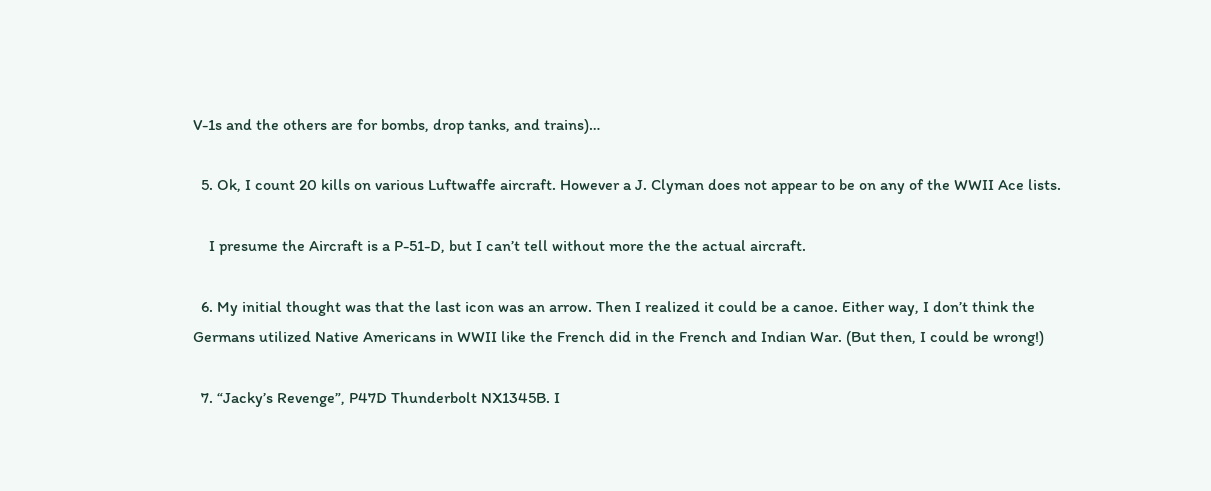V-1s and the others are for bombs, drop tanks, and trains)…

  5. Ok, I count 20 kills on various Luftwaffe aircraft. However a J. Clyman does not appear to be on any of the WWII Ace lists.

    I presume the Aircraft is a P-51-D, but I can’t tell without more the the actual aircraft.

  6. My initial thought was that the last icon was an arrow. Then I realized it could be a canoe. Either way, I don’t think the Germans utilized Native Americans in WWII like the French did in the French and Indian War. (But then, I could be wrong!)

  7. “Jacky’s Revenge”, P47D Thunderbolt NX1345B. I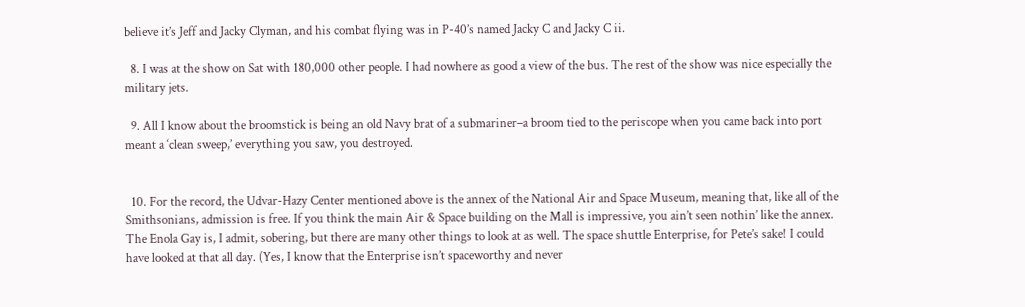believe it’s Jeff and Jacky Clyman, and his combat flying was in P-40’s named Jacky C and Jacky C ii.

  8. I was at the show on Sat with 180,000 other people. I had nowhere as good a view of the bus. The rest of the show was nice especially the military jets.

  9. All I know about the broomstick is being an old Navy brat of a submariner–a broom tied to the periscope when you came back into port meant a ‘clean sweep,’ everything you saw, you destroyed.


  10. For the record, the Udvar-Hazy Center mentioned above is the annex of the National Air and Space Museum, meaning that, like all of the Smithsonians, admission is free. If you think the main Air & Space building on the Mall is impressive, you ain’t seen nothin’ like the annex. The Enola Gay is, I admit, sobering, but there are many other things to look at as well. The space shuttle Enterprise, for Pete’s sake! I could have looked at that all day. (Yes, I know that the Enterprise isn’t spaceworthy and never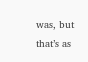was, but that’s as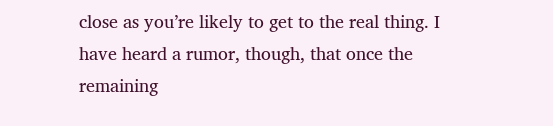close as you’re likely to get to the real thing. I have heard a rumor, though, that once the remaining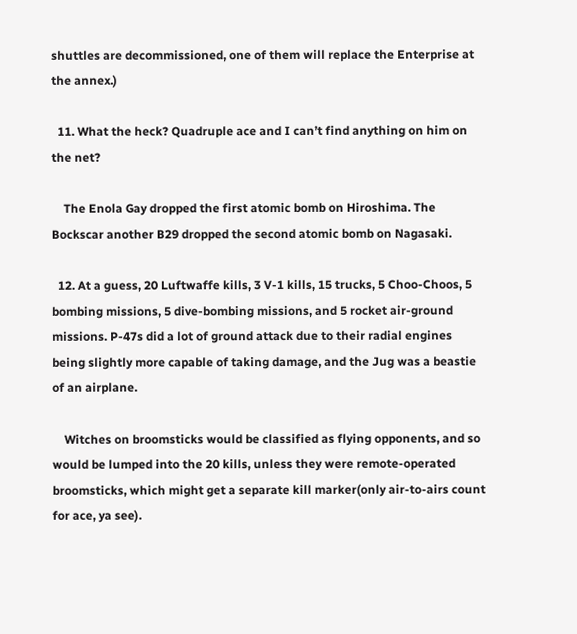shuttles are decommissioned, one of them will replace the Enterprise at the annex.)

  11. What the heck? Quadruple ace and I can’t find anything on him on the net?

    The Enola Gay dropped the first atomic bomb on Hiroshima. The Bockscar another B29 dropped the second atomic bomb on Nagasaki.

  12. At a guess, 20 Luftwaffe kills, 3 V-1 kills, 15 trucks, 5 Choo-Choos, 5 bombing missions, 5 dive-bombing missions, and 5 rocket air-ground missions. P-47s did a lot of ground attack due to their radial engines being slightly more capable of taking damage, and the Jug was a beastie of an airplane.

    Witches on broomsticks would be classified as flying opponents, and so would be lumped into the 20 kills, unless they were remote-operated broomsticks, which might get a separate kill marker(only air-to-airs count for ace, ya see).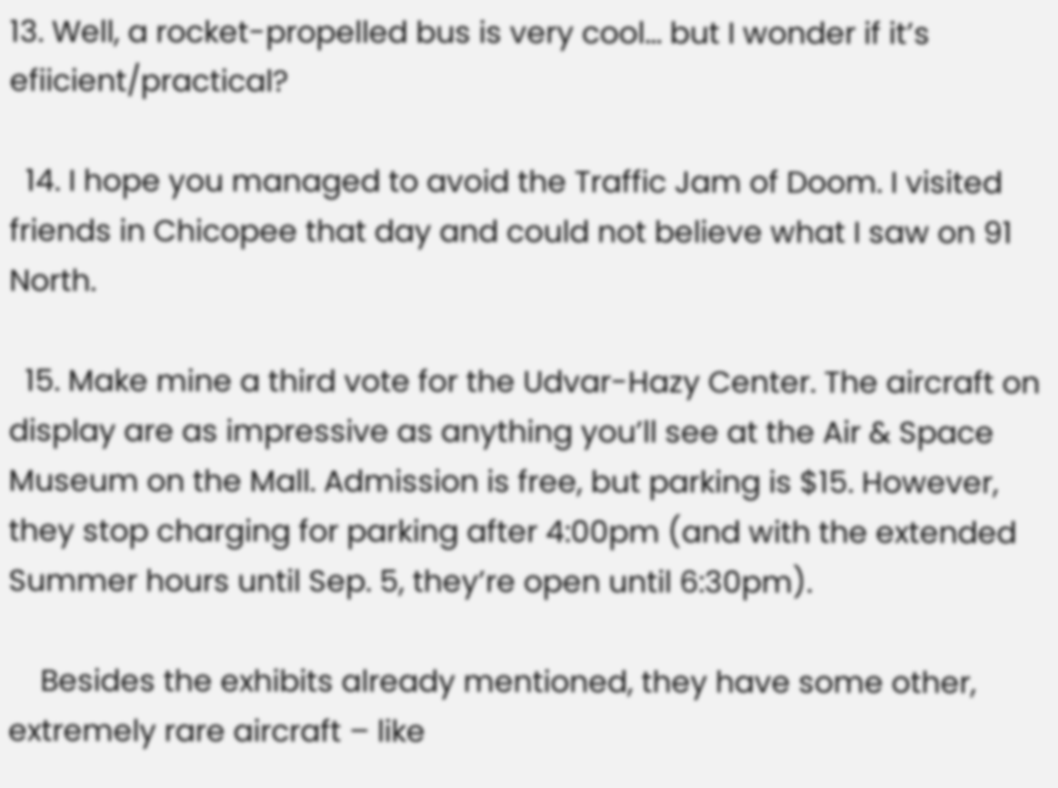13. Well, a rocket-propelled bus is very cool… but I wonder if it’s efiicient/practical?

  14. I hope you managed to avoid the Traffic Jam of Doom. I visited friends in Chicopee that day and could not believe what I saw on 91 North.

  15. Make mine a third vote for the Udvar-Hazy Center. The aircraft on display are as impressive as anything you’ll see at the Air & Space Museum on the Mall. Admission is free, but parking is $15. However, they stop charging for parking after 4:00pm (and with the extended Summer hours until Sep. 5, they’re open until 6:30pm).

    Besides the exhibits already mentioned, they have some other, extremely rare aircraft – like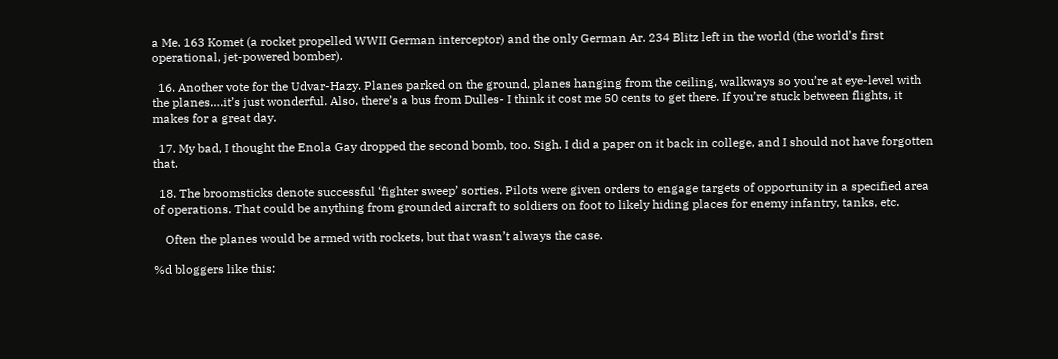a Me. 163 Komet (a rocket propelled WWII German interceptor) and the only German Ar. 234 Blitz left in the world (the world’s first operational, jet-powered bomber).

  16. Another vote for the Udvar-Hazy. Planes parked on the ground, planes hanging from the ceiling, walkways so you’re at eye-level with the planes….it’s just wonderful. Also, there’s a bus from Dulles- I think it cost me 50 cents to get there. If you’re stuck between flights, it makes for a great day.

  17. My bad, I thought the Enola Gay dropped the second bomb, too. Sigh. I did a paper on it back in college, and I should not have forgotten that.

  18. The broomsticks denote successful ‘fighter sweep’ sorties. Pilots were given orders to engage targets of opportunity in a specified area of operations. That could be anything from grounded aircraft to soldiers on foot to likely hiding places for enemy infantry, tanks, etc.

    Often the planes would be armed with rockets, but that wasn’t always the case.

%d bloggers like this: